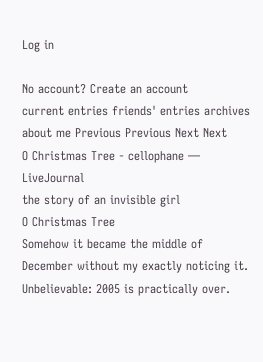Log in

No account? Create an account
current entries friends' entries archives about me Previous Previous Next Next
O Christmas Tree - cellophane — LiveJournal
the story of an invisible girl
O Christmas Tree
Somehow it became the middle of December without my exactly noticing it. Unbelievable: 2005 is practically over.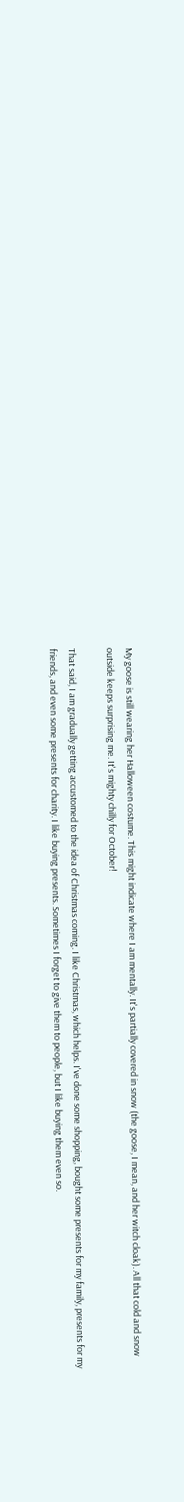My goose is still wearing her Halloween costume. This might indicate where I am mentally. It's partially covered in snow (the goose, I mean, and her witch cloak). All that cold and snow outside keeps surprising me. It's mighty chilly for October!

That said, I am gradually getting accustomed to the idea of Christmas coming. I like Christmas, which helps. I've done some shopping, bought some presents for my family, presents for my friends, and even some presents for charity. I like buying presents. Sometimes I forget to give them to people, but I like buying them even so.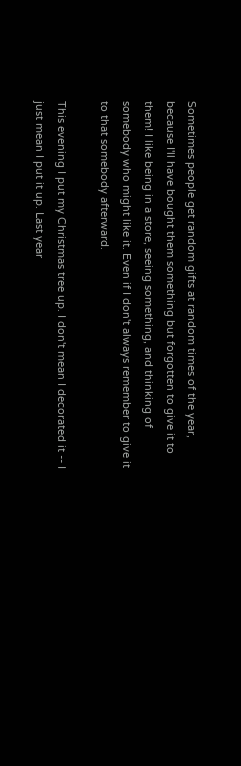Sometimes people get random gifts at random times of the year, because I'll have bought them something but forgotten to give it to them! I like being in a store, seeing something, and thinking of somebody who might like it. Even if I don't always remember to give it to that somebody afterward.

This evening I put my Christmas tree up. I don't mean I decorated it -- I just mean I put it up. Last year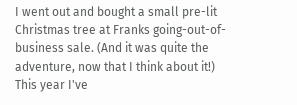I went out and bought a small pre-lit Christmas tree at Franks going-out-of-business sale. (And it was quite the adventure, now that I think about it!) This year I've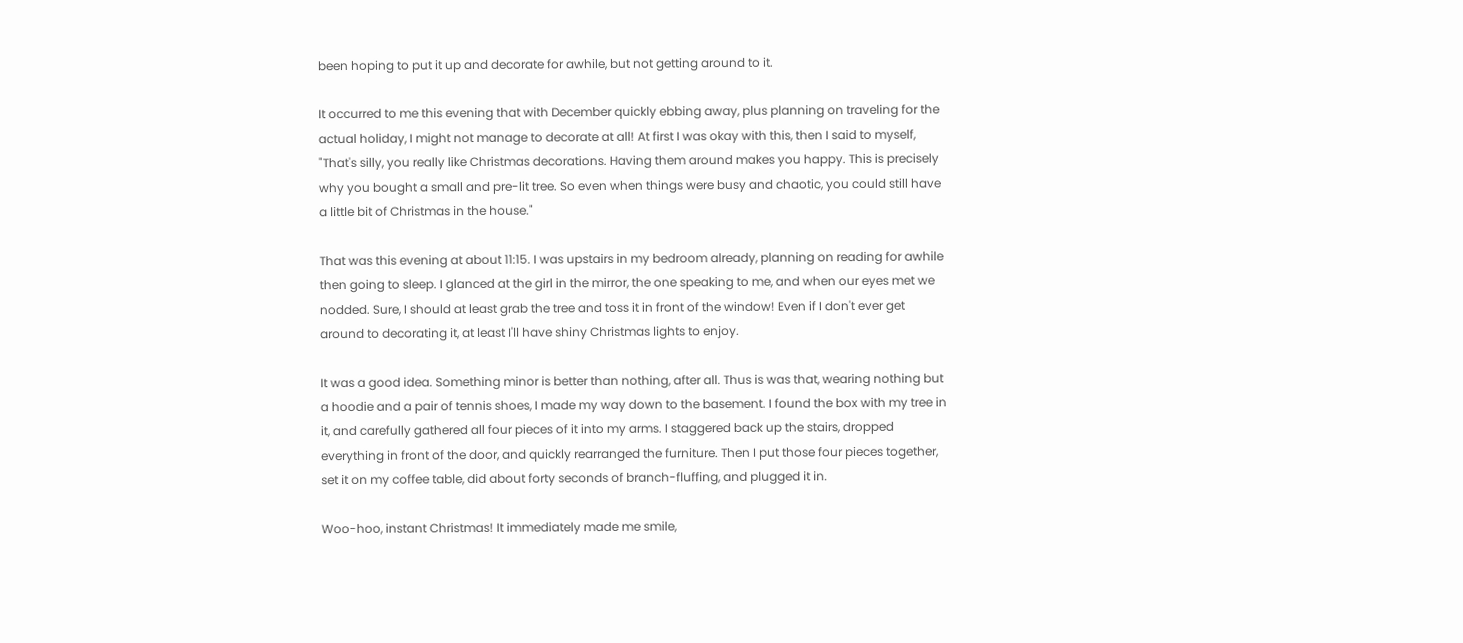been hoping to put it up and decorate for awhile, but not getting around to it.

It occurred to me this evening that with December quickly ebbing away, plus planning on traveling for the actual holiday, I might not manage to decorate at all! At first I was okay with this, then I said to myself, "That's silly, you really like Christmas decorations. Having them around makes you happy. This is precisely why you bought a small and pre-lit tree. So even when things were busy and chaotic, you could still have a little bit of Christmas in the house."

That was this evening at about 11:15. I was upstairs in my bedroom already, planning on reading for awhile then going to sleep. I glanced at the girl in the mirror, the one speaking to me, and when our eyes met we nodded. Sure, I should at least grab the tree and toss it in front of the window! Even if I don't ever get around to decorating it, at least I'll have shiny Christmas lights to enjoy.

It was a good idea. Something minor is better than nothing, after all. Thus is was that, wearing nothing but a hoodie and a pair of tennis shoes, I made my way down to the basement. I found the box with my tree in it, and carefully gathered all four pieces of it into my arms. I staggered back up the stairs, dropped everything in front of the door, and quickly rearranged the furniture. Then I put those four pieces together, set it on my coffee table, did about forty seconds of branch-fluffing, and plugged it in.

Woo-hoo, instant Christmas! It immediately made me smile,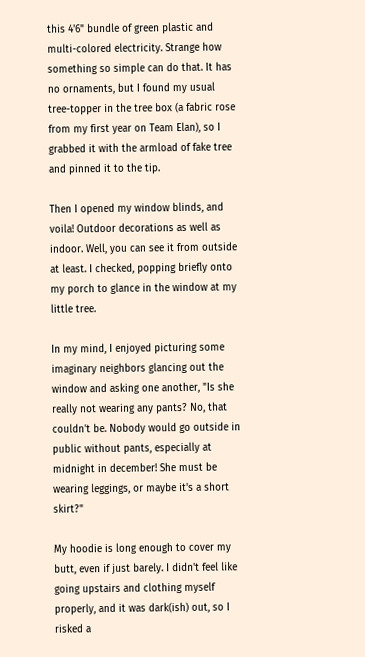this 4'6" bundle of green plastic and multi-colored electricity. Strange how something so simple can do that. It has no ornaments, but I found my usual tree-topper in the tree box (a fabric rose from my first year on Team Elan), so I grabbed it with the armload of fake tree and pinned it to the tip.

Then I opened my window blinds, and voila! Outdoor decorations as well as indoor. Well, you can see it from outside at least. I checked, popping briefly onto my porch to glance in the window at my little tree.

In my mind, I enjoyed picturing some imaginary neighbors glancing out the window and asking one another, "Is she really not wearing any pants? No, that couldn't be. Nobody would go outside in public without pants, especially at midnight in december! She must be wearing leggings, or maybe it's a short skirt?"

My hoodie is long enough to cover my butt, even if just barely. I didn't feel like going upstairs and clothing myself properly, and it was dark(ish) out, so I risked a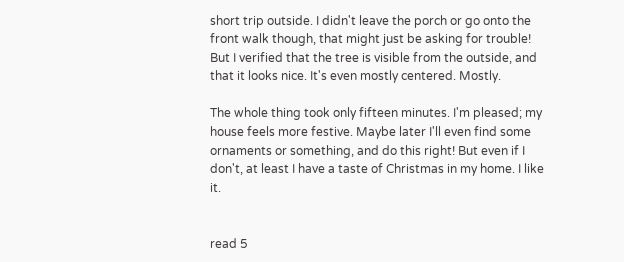short trip outside. I didn't leave the porch or go onto the front walk though, that might just be asking for trouble! But I verified that the tree is visible from the outside, and that it looks nice. It's even mostly centered. Mostly.

The whole thing took only fifteen minutes. I'm pleased; my house feels more festive. Maybe later I'll even find some ornaments or something, and do this right! But even if I don't, at least I have a taste of Christmas in my home. I like it.


read 5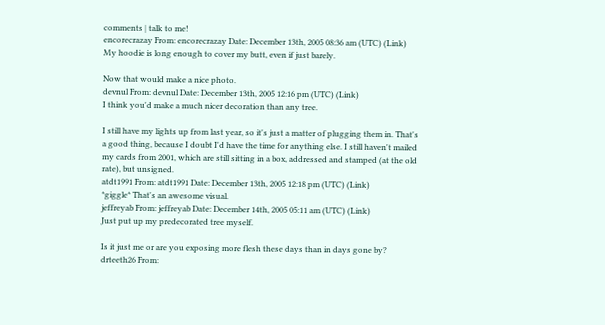comments | talk to me!
encorecrazay From: encorecrazay Date: December 13th, 2005 08:36 am (UTC) (Link)
My hoodie is long enough to cover my butt, even if just barely.

Now that would make a nice photo.
devnul From: devnul Date: December 13th, 2005 12:16 pm (UTC) (Link)
I think you'd make a much nicer decoration than any tree.

I still have my lights up from last year, so it's just a matter of plugging them in. That's a good thing, because I doubt I'd have the time for anything else. I still haven't mailed my cards from 2001, which are still sitting in a box, addressed and stamped (at the old rate), but unsigned.
atdt1991 From: atdt1991 Date: December 13th, 2005 12:18 pm (UTC) (Link)
*giggle* That's an awesome visual.
jeffreyab From: jeffreyab Date: December 14th, 2005 05:11 am (UTC) (Link)
Just put up my predecorated tree myself.

Is it just me or are you exposing more flesh these days than in days gone by?
drteeth26 From: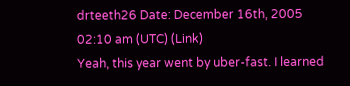drteeth26 Date: December 16th, 2005 02:10 am (UTC) (Link)
Yeah, this year went by uber-fast. I learned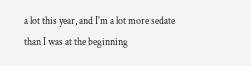a lot this year, and I'm a lot more sedate than I was at the beginning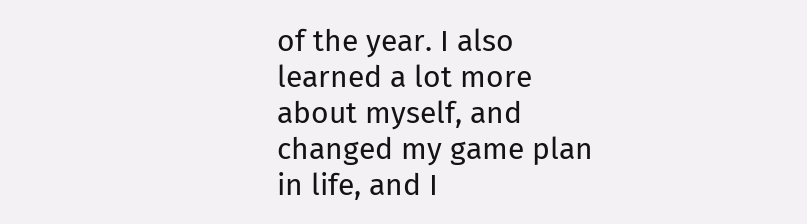of the year. I also learned a lot more about myself, and changed my game plan in life, and I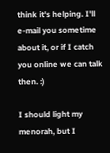think it's helping. I'll e-mail you sometime about it, or if I catch you online we can talk then. :)

I should light my menorah, but I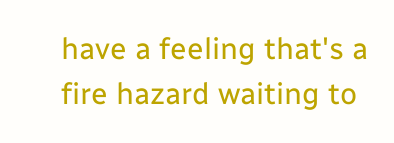have a feeling that's a fire hazard waiting to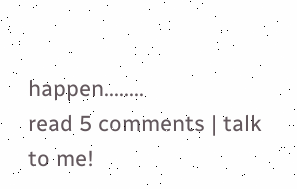happen........
read 5 comments | talk to me!